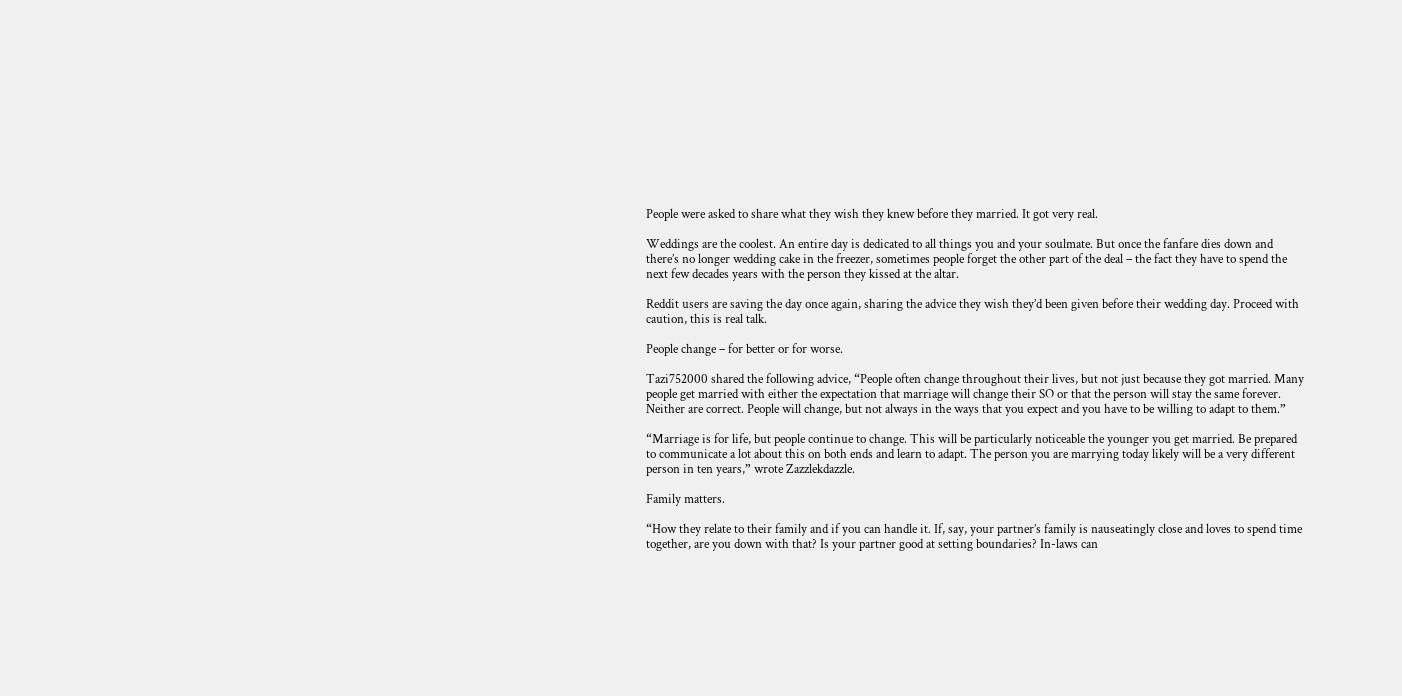People were asked to share what they wish they knew before they married. It got very real.

Weddings are the coolest. An entire day is dedicated to all things you and your soulmate. But once the fanfare dies down and there’s no longer wedding cake in the freezer, sometimes people forget the other part of the deal – the fact they have to spend the next few decades years with the person they kissed at the altar.

Reddit users are saving the day once again, sharing the advice they wish they’d been given before their wedding day. Proceed with caution, this is real talk.

People change – for better or for worse.

Tazi752000 shared the following advice, “People often change throughout their lives, but not just because they got married. Many people get married with either the expectation that marriage will change their SO or that the person will stay the same forever. Neither are correct. People will change, but not always in the ways that you expect and you have to be willing to adapt to them.”

“Marriage is for life, but people continue to change. This will be particularly noticeable the younger you get married. Be prepared to communicate a lot about this on both ends and learn to adapt. The person you are marrying today likely will be a very different person in ten years,” wrote Zazzlekdazzle.

Family matters.

“How they relate to their family and if you can handle it. If, say, your partner’s family is nauseatingly close and loves to spend time together, are you down with that? Is your partner good at setting boundaries? In-laws can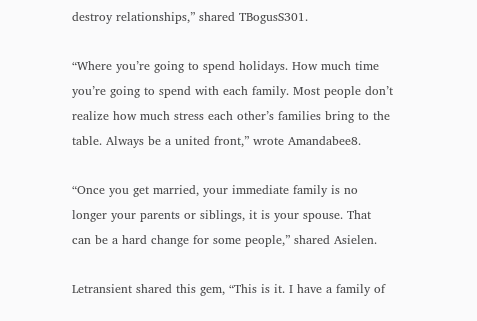destroy relationships,” shared TBogusS301.

“Where you’re going to spend holidays. How much time you’re going to spend with each family. Most people don’t realize how much stress each other’s families bring to the table. Always be a united front,” wrote Amandabee8.

“Once you get married, your immediate family is no longer your parents or siblings, it is your spouse. That can be a hard change for some people,” shared Asielen.

Letransient shared this gem, “This is it. I have a family of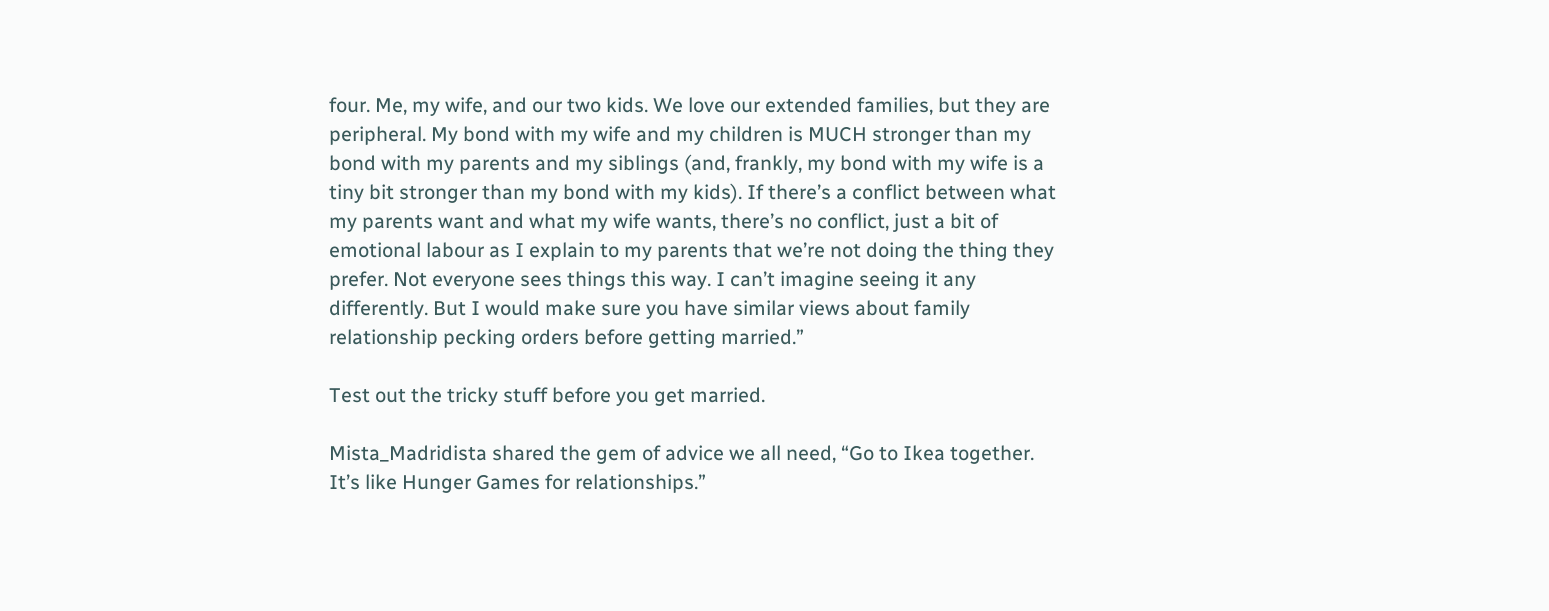four. Me, my wife, and our two kids. We love our extended families, but they are peripheral. My bond with my wife and my children is MUCH stronger than my bond with my parents and my siblings (and, frankly, my bond with my wife is a tiny bit stronger than my bond with my kids). If there’s a conflict between what my parents want and what my wife wants, there’s no conflict, just a bit of emotional labour as I explain to my parents that we’re not doing the thing they prefer. Not everyone sees things this way. I can’t imagine seeing it any differently. But I would make sure you have similar views about family relationship pecking orders before getting married.”

Test out the tricky stuff before you get married.

Mista_Madridista shared the gem of advice we all need, “Go to Ikea together. It’s like Hunger Games for relationships.”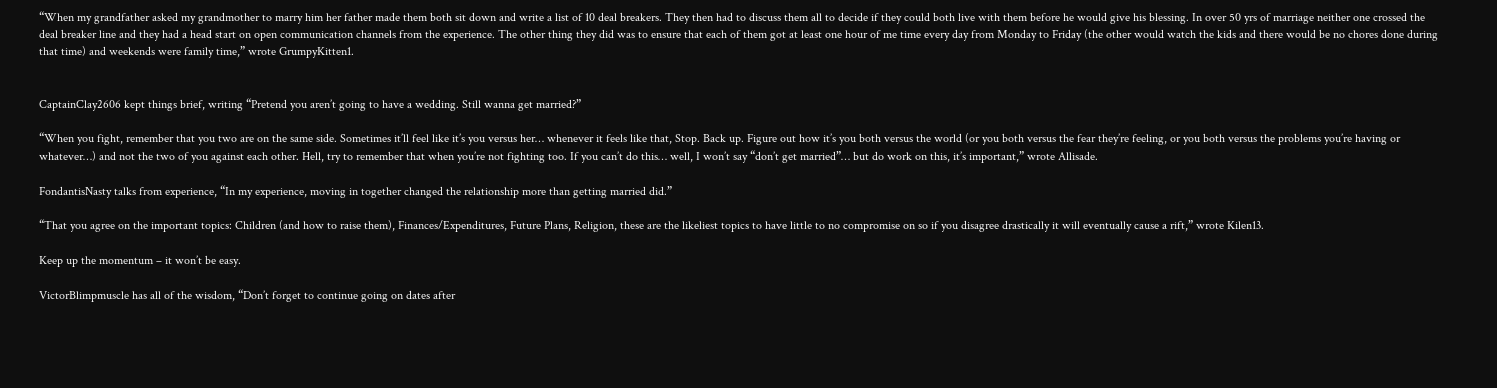“When my grandfather asked my grandmother to marry him her father made them both sit down and write a list of 10 deal breakers. They then had to discuss them all to decide if they could both live with them before he would give his blessing. In over 50 yrs of marriage neither one crossed the deal breaker line and they had a head start on open communication channels from the experience. The other thing they did was to ensure that each of them got at least one hour of me time every day from Monday to Friday (the other would watch the kids and there would be no chores done during that time) and weekends were family time,” wrote GrumpyKitten1.


CaptainClay2606 kept things brief, writing “Pretend you aren’t going to have a wedding. Still wanna get married?”

“When you fight, remember that you two are on the same side. Sometimes it’ll feel like it’s you versus her… whenever it feels like that, Stop. Back up. Figure out how it’s you both versus the world (or you both versus the fear they’re feeling, or you both versus the problems you’re having or whatever…) and not the two of you against each other. Hell, try to remember that when you’re not fighting too. If you can’t do this… well, I won’t say “don’t get married”… but do work on this, it’s important,” wrote Allisade.

FondantisNasty talks from experience, “In my experience, moving in together changed the relationship more than getting married did.”

“That you agree on the important topics: Children (and how to raise them), Finances/Expenditures, Future Plans, Religion, these are the likeliest topics to have little to no compromise on so if you disagree drastically it will eventually cause a rift,” wrote Kilen13.

Keep up the momentum – it won’t be easy.

VictorBlimpmuscle has all of the wisdom, “Don’t forget to continue going on dates after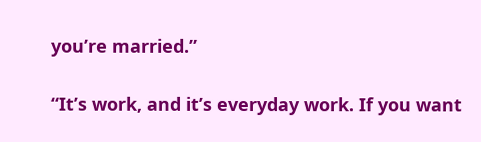you’re married.”

“It’s work, and it’s everyday work. If you want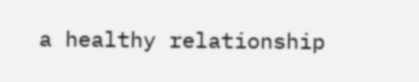a healthy relationship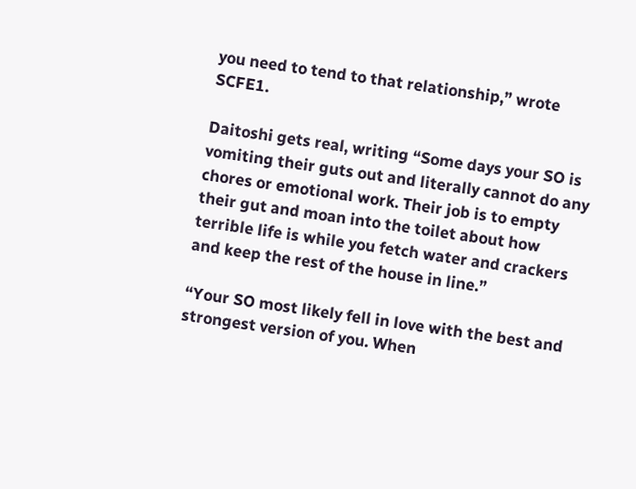you need to tend to that relationship,” wrote SCFE1.

Daitoshi gets real, writing “Some days your SO is vomiting their guts out and literally cannot do any chores or emotional work. Their job is to empty their gut and moan into the toilet about how terrible life is while you fetch water and crackers and keep the rest of the house in line.”

“Your SO most likely fell in love with the best and strongest version of you. When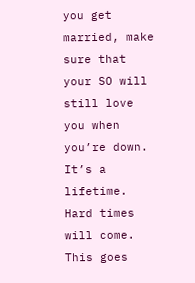you get married, make sure that your SO will still love you when you’re down. It’s a lifetime. Hard times will come. This goes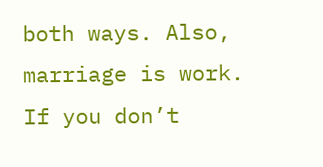both ways. Also, marriage is work. If you don’t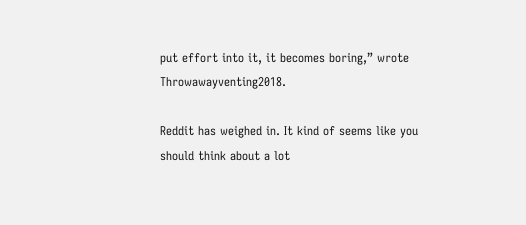put effort into it, it becomes boring,” wrote Throwawayventing2018.

Reddit has weighed in. It kind of seems like you should think about a lot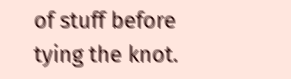of stuff before tying the knot.